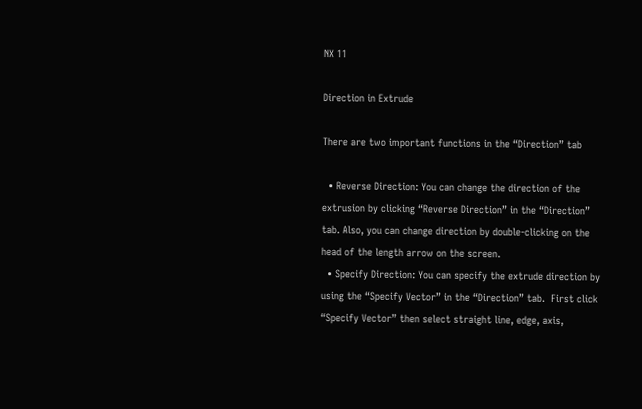NX 11

Direction in Extrude

There are two important functions in the “Direction” tab

  • Reverse Direction: You can change the direction of the extrusion by clicking “Reverse Direction” in the “Direction” tab. Also, you can change direction by double-clicking on the head of the length arrow on the screen.
  • Specify Direction: You can specify the extrude direction by using the “Specify Vector” in the “Direction” tab.  First click “Specify Vector” then select straight line, edge, axis,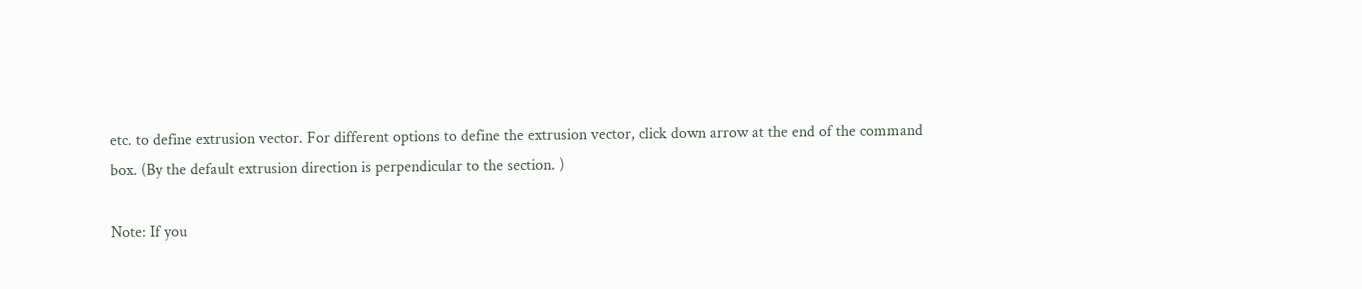etc. to define extrusion vector. For different options to define the extrusion vector, click down arrow at the end of the command box. (By the default extrusion direction is perpendicular to the section. )

Note: If you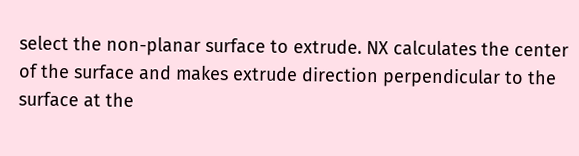select the non-planar surface to extrude. NX calculates the center of the surface and makes extrude direction perpendicular to the surface at the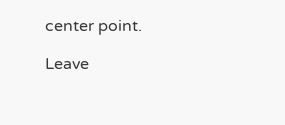center point.

Leave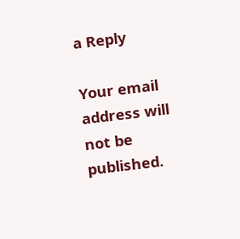a Reply

Your email address will not be published.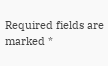Required fields are marked *